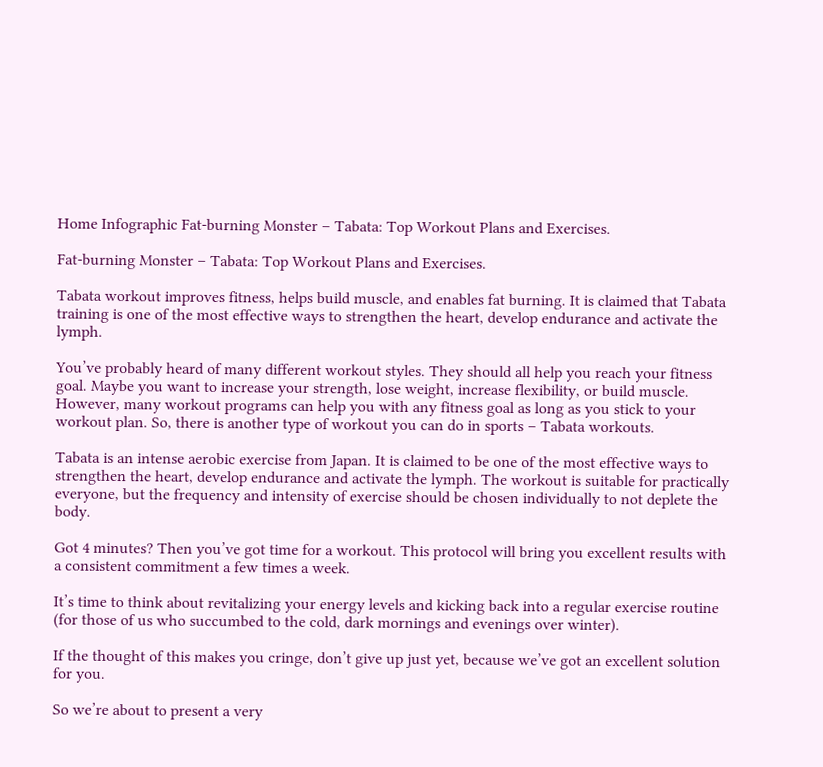Home Infographic Fat-burning Monster – Tabata: Top Workout Plans and Exercises.

Fat-burning Monster – Tabata: Top Workout Plans and Exercises.

Tabata workout improves fitness, helps build muscle, and enables fat burning. It is claimed that Tabata training is one of the most effective ways to strengthen the heart, develop endurance and activate the lymph.

You’ve probably heard of many different workout styles. They should all help you reach your fitness goal. Maybe you want to increase your strength, lose weight, increase flexibility, or build muscle. However, many workout programs can help you with any fitness goal as long as you stick to your workout plan. So, there is another type of workout you can do in sports – Tabata workouts.

Tabata is an intense aerobic exercise from Japan. It is claimed to be one of the most effective ways to strengthen the heart, develop endurance and activate the lymph. The workout is suitable for practically everyone, but the frequency and intensity of exercise should be chosen individually to not deplete the body.

Got 4 minutes? Then you’ve got time for a workout. This protocol will bring you excellent results with a consistent commitment a few times a week.

It’s time to think about revitalizing your energy levels and kicking back into a regular exercise routine (for those of us who succumbed to the cold, dark mornings and evenings over winter).

If the thought of this makes you cringe, don’t give up just yet, because we’ve got an excellent solution for you.

So we’re about to present a very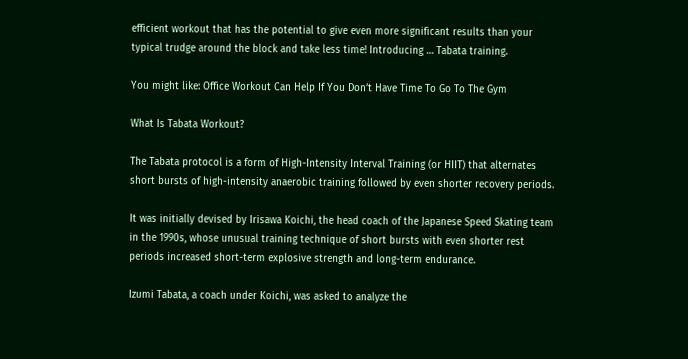efficient workout that has the potential to give even more significant results than your typical trudge around the block and take less time! Introducing … Tabata training.

You might like: Office Workout Can Help If You Don’t Have Time To Go To The Gym

What Is Tabata Workout?

The Tabata protocol is a form of High-Intensity Interval Training (or HIIT) that alternates short bursts of high-intensity anaerobic training followed by even shorter recovery periods.

It was initially devised by Irisawa Koichi, the head coach of the Japanese Speed Skating team in the 1990s, whose unusual training technique of short bursts with even shorter rest periods increased short-term explosive strength and long-term endurance.

Izumi Tabata, a coach under Koichi, was asked to analyze the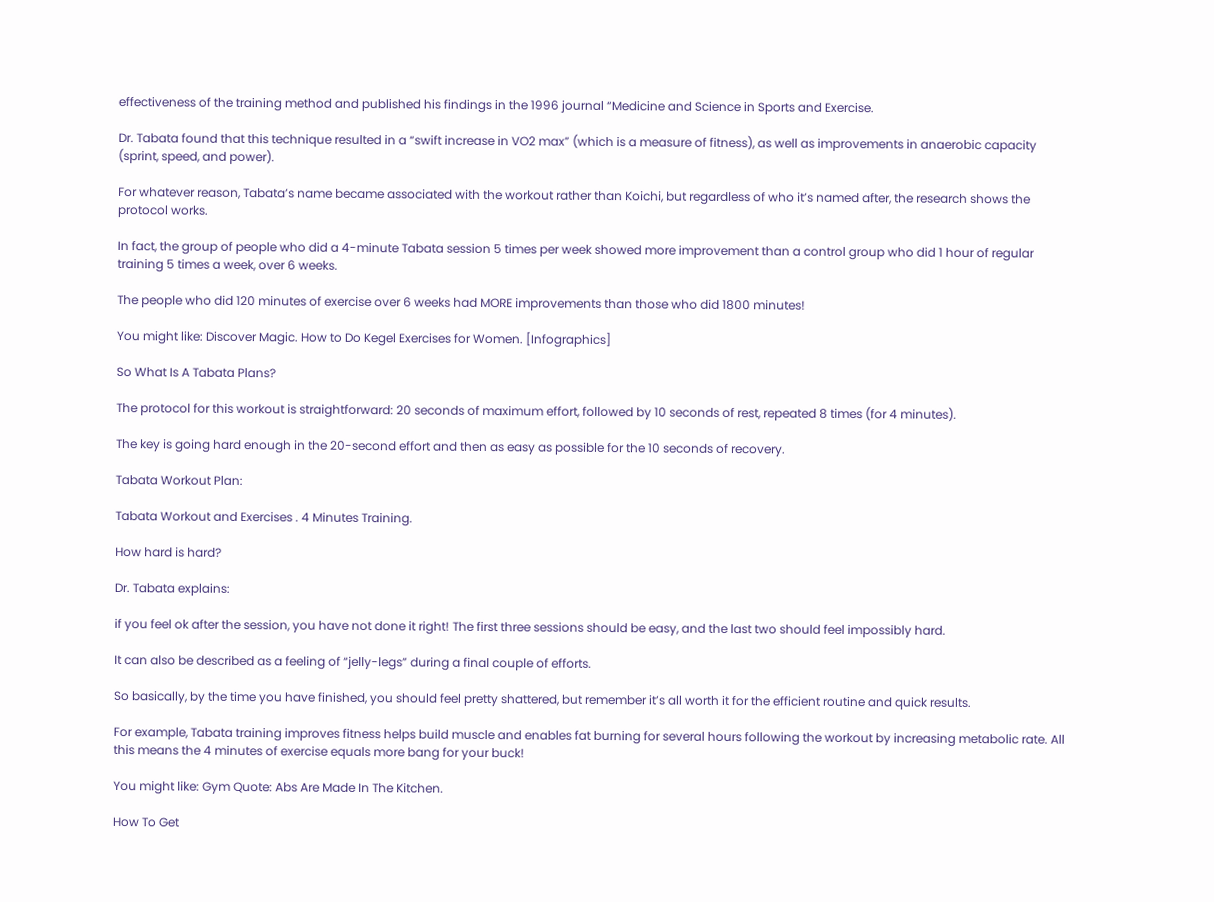effectiveness of the training method and published his findings in the 1996 journal “Medicine and Science in Sports and Exercise.

Dr. Tabata found that this technique resulted in a “swift increase in VO2 max” (which is a measure of fitness), as well as improvements in anaerobic capacity (sprint, speed, and power).

For whatever reason, Tabata’s name became associated with the workout rather than Koichi, but regardless of who it’s named after, the research shows the protocol works.

In fact, the group of people who did a 4-minute Tabata session 5 times per week showed more improvement than a control group who did 1 hour of regular training 5 times a week, over 6 weeks.

The people who did 120 minutes of exercise over 6 weeks had MORE improvements than those who did 1800 minutes!

You might like: Discover Magic. How to Do Kegel Exercises for Women. [Infographics]

So What Is A Tabata Plans?

The protocol for this workout is straightforward: 20 seconds of maximum effort, followed by 10 seconds of rest, repeated 8 times (for 4 minutes).

The key is going hard enough in the 20-second effort and then as easy as possible for the 10 seconds of recovery.

Tabata Workout Plan:

Tabata Workout and Exercises . 4 Minutes Training.

How hard is hard?

Dr. Tabata explains:

if you feel ok after the session, you have not done it right! The first three sessions should be easy, and the last two should feel impossibly hard.

It can also be described as a feeling of “jelly-legs” during a final couple of efforts.

So basically, by the time you have finished, you should feel pretty shattered, but remember it’s all worth it for the efficient routine and quick results.

For example, Tabata training improves fitness helps build muscle and enables fat burning for several hours following the workout by increasing metabolic rate. All this means the 4 minutes of exercise equals more bang for your buck!

You might like: Gym Quote: Abs Are Made In The Kitchen.

How To Get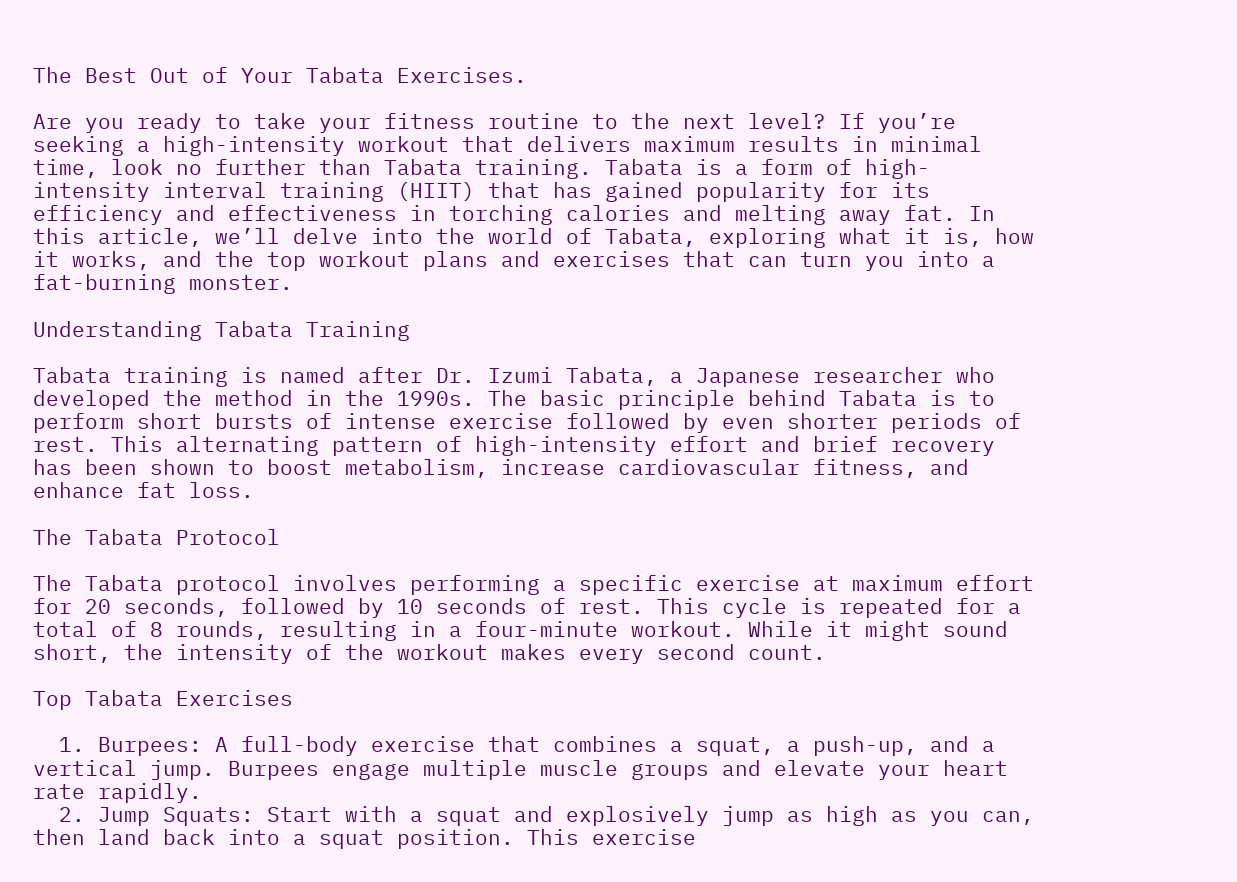The Best Out of Your Tabata Exercises.

Are you ready to take your fitness routine to the next level? If you’re seeking a high-intensity workout that delivers maximum results in minimal time, look no further than Tabata training. Tabata is a form of high-intensity interval training (HIIT) that has gained popularity for its efficiency and effectiveness in torching calories and melting away fat. In this article, we’ll delve into the world of Tabata, exploring what it is, how it works, and the top workout plans and exercises that can turn you into a fat-burning monster.

Understanding Tabata Training

Tabata training is named after Dr. Izumi Tabata, a Japanese researcher who developed the method in the 1990s. The basic principle behind Tabata is to perform short bursts of intense exercise followed by even shorter periods of rest. This alternating pattern of high-intensity effort and brief recovery has been shown to boost metabolism, increase cardiovascular fitness, and enhance fat loss.

The Tabata Protocol

The Tabata protocol involves performing a specific exercise at maximum effort for 20 seconds, followed by 10 seconds of rest. This cycle is repeated for a total of 8 rounds, resulting in a four-minute workout. While it might sound short, the intensity of the workout makes every second count.

Top Tabata Exercises

  1. Burpees: A full-body exercise that combines a squat, a push-up, and a vertical jump. Burpees engage multiple muscle groups and elevate your heart rate rapidly.
  2. Jump Squats: Start with a squat and explosively jump as high as you can, then land back into a squat position. This exercise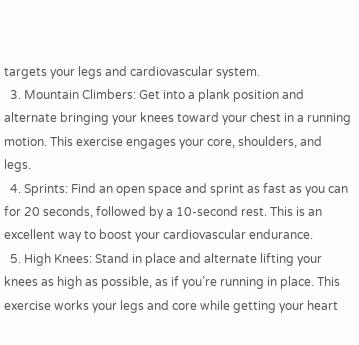targets your legs and cardiovascular system.
  3. Mountain Climbers: Get into a plank position and alternate bringing your knees toward your chest in a running motion. This exercise engages your core, shoulders, and legs.
  4. Sprints: Find an open space and sprint as fast as you can for 20 seconds, followed by a 10-second rest. This is an excellent way to boost your cardiovascular endurance.
  5. High Knees: Stand in place and alternate lifting your knees as high as possible, as if you’re running in place. This exercise works your legs and core while getting your heart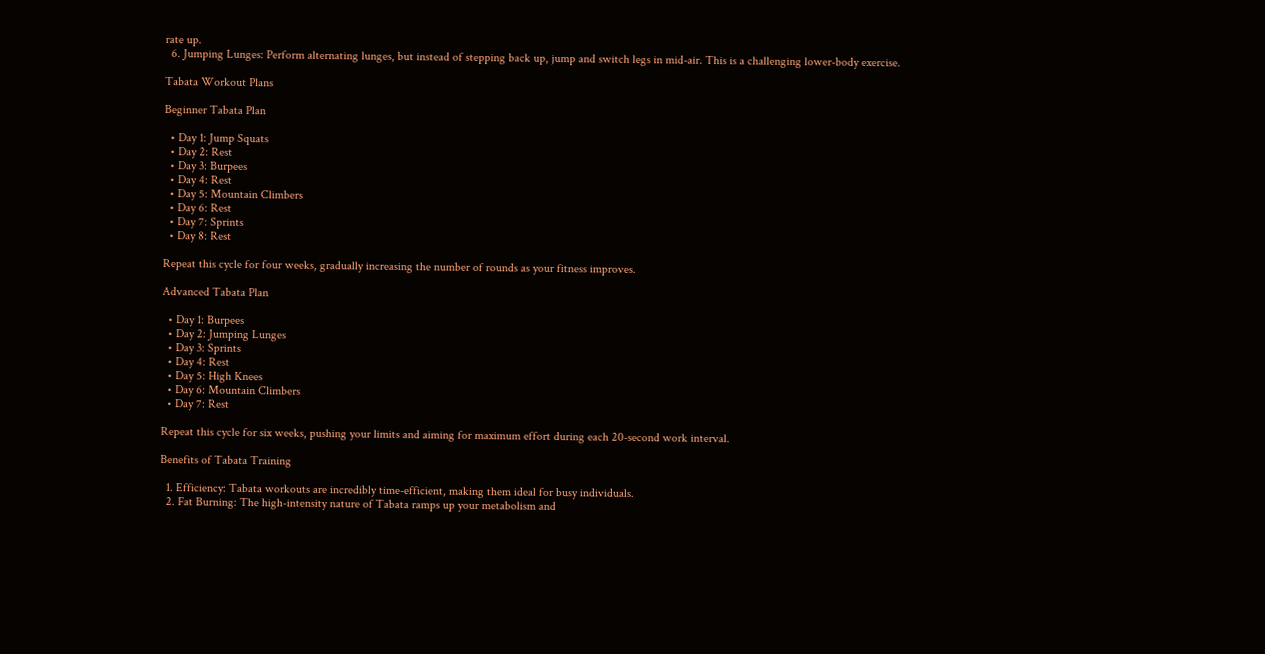rate up.
  6. Jumping Lunges: Perform alternating lunges, but instead of stepping back up, jump and switch legs in mid-air. This is a challenging lower-body exercise.

Tabata Workout Plans

Beginner Tabata Plan

  • Day 1: Jump Squats
  • Day 2: Rest
  • Day 3: Burpees
  • Day 4: Rest
  • Day 5: Mountain Climbers
  • Day 6: Rest
  • Day 7: Sprints
  • Day 8: Rest

Repeat this cycle for four weeks, gradually increasing the number of rounds as your fitness improves.

Advanced Tabata Plan

  • Day 1: Burpees
  • Day 2: Jumping Lunges
  • Day 3: Sprints
  • Day 4: Rest
  • Day 5: High Knees
  • Day 6: Mountain Climbers
  • Day 7: Rest

Repeat this cycle for six weeks, pushing your limits and aiming for maximum effort during each 20-second work interval.

Benefits of Tabata Training

  1. Efficiency: Tabata workouts are incredibly time-efficient, making them ideal for busy individuals.
  2. Fat Burning: The high-intensity nature of Tabata ramps up your metabolism and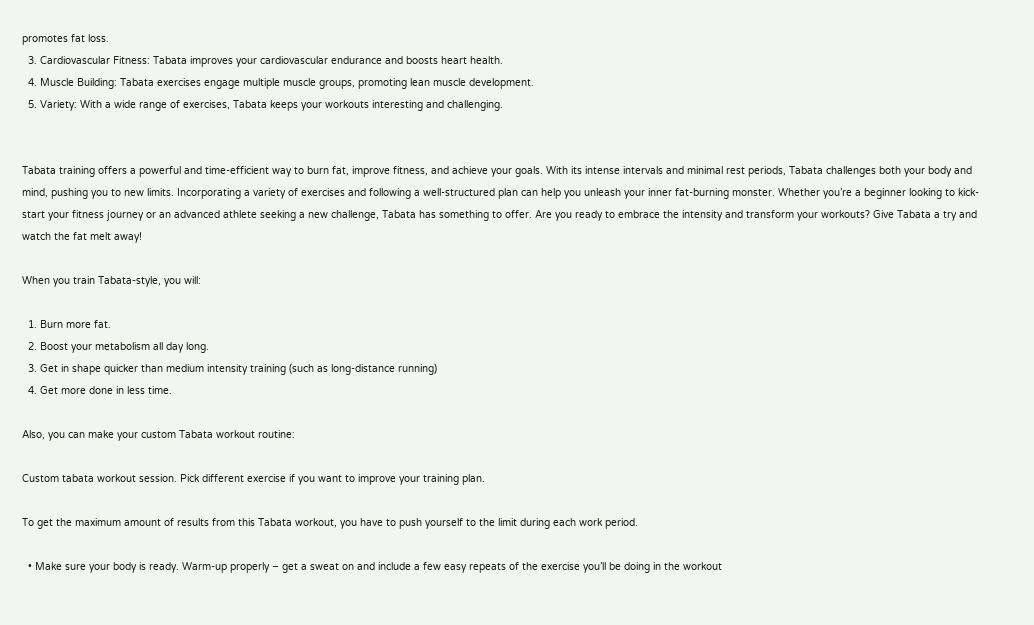promotes fat loss.
  3. Cardiovascular Fitness: Tabata improves your cardiovascular endurance and boosts heart health.
  4. Muscle Building: Tabata exercises engage multiple muscle groups, promoting lean muscle development.
  5. Variety: With a wide range of exercises, Tabata keeps your workouts interesting and challenging.


Tabata training offers a powerful and time-efficient way to burn fat, improve fitness, and achieve your goals. With its intense intervals and minimal rest periods, Tabata challenges both your body and mind, pushing you to new limits. Incorporating a variety of exercises and following a well-structured plan can help you unleash your inner fat-burning monster. Whether you’re a beginner looking to kick-start your fitness journey or an advanced athlete seeking a new challenge, Tabata has something to offer. Are you ready to embrace the intensity and transform your workouts? Give Tabata a try and watch the fat melt away!

When you train Tabata-style, you will:

  1. Burn more fat.
  2. Boost your metabolism all day long.
  3. Get in shape quicker than medium intensity training (such as long-distance running)
  4. Get more done in less time.

Also, you can make your custom Tabata workout routine:

Custom tabata workout session. Pick different exercise if you want to improve your training plan.

To get the maximum amount of results from this Tabata workout, you have to push yourself to the limit during each work period.

  • Make sure your body is ready. Warm-up properly – get a sweat on and include a few easy repeats of the exercise you’ll be doing in the workout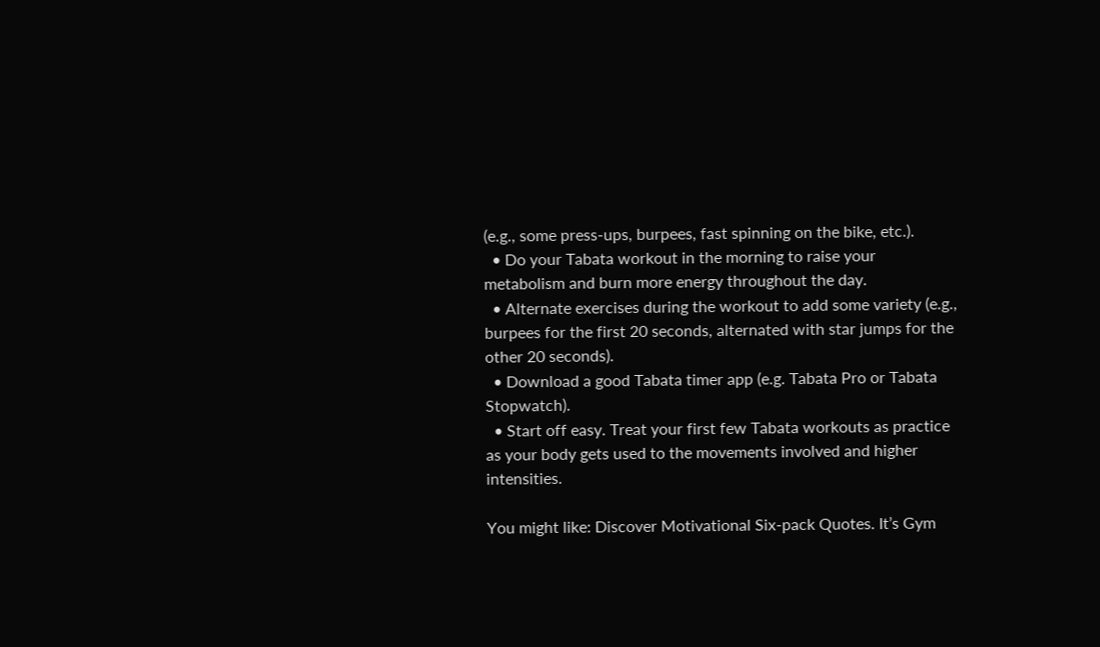(e.g., some press-ups, burpees, fast spinning on the bike, etc.).
  • Do your Tabata workout in the morning to raise your metabolism and burn more energy throughout the day.
  • Alternate exercises during the workout to add some variety (e.g., burpees for the first 20 seconds, alternated with star jumps for the other 20 seconds).
  • Download a good Tabata timer app (e.g. Tabata Pro or Tabata Stopwatch).
  • Start off easy. Treat your first few Tabata workouts as practice as your body gets used to the movements involved and higher intensities.

You might like: Discover Motivational Six-pack Quotes. It’s Gym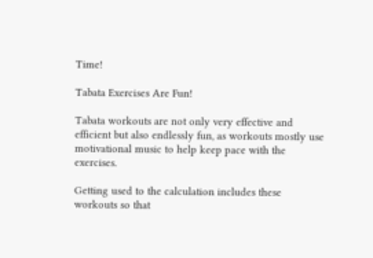Time!

Tabata Exercises Are Fun!

Tabata workouts are not only very effective and efficient but also endlessly fun, as workouts mostly use motivational music to help keep pace with the exercises.

Getting used to the calculation includes these workouts so that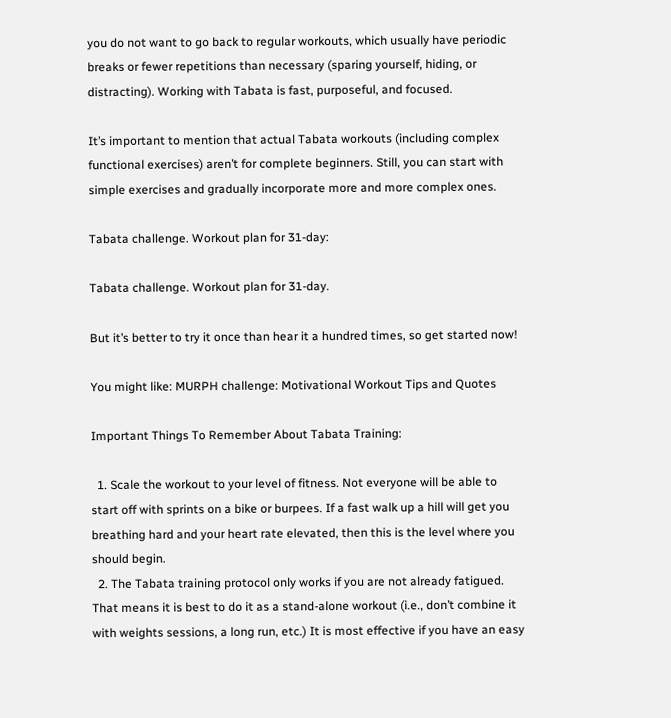you do not want to go back to regular workouts, which usually have periodic breaks or fewer repetitions than necessary (sparing yourself, hiding, or distracting). Working with Tabata is fast, purposeful, and focused.

It’s important to mention that actual Tabata workouts (including complex functional exercises) aren’t for complete beginners. Still, you can start with simple exercises and gradually incorporate more and more complex ones.

Tabata challenge. Workout plan for 31-day:

Tabata challenge. Workout plan for 31-day.

But it’s better to try it once than hear it a hundred times, so get started now!

You might like: MURPH challenge: Motivational Workout Tips and Quotes

Important Things To Remember About Tabata Training:

  1. Scale the workout to your level of fitness. Not everyone will be able to start off with sprints on a bike or burpees. If a fast walk up a hill will get you breathing hard and your heart rate elevated, then this is the level where you should begin.
  2. The Tabata training protocol only works if you are not already fatigued. That means it is best to do it as a stand-alone workout (i.e., don’t combine it with weights sessions, a long run, etc.) It is most effective if you have an easy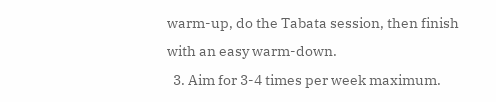warm-up, do the Tabata session, then finish with an easy warm-down.
  3. Aim for 3-4 times per week maximum.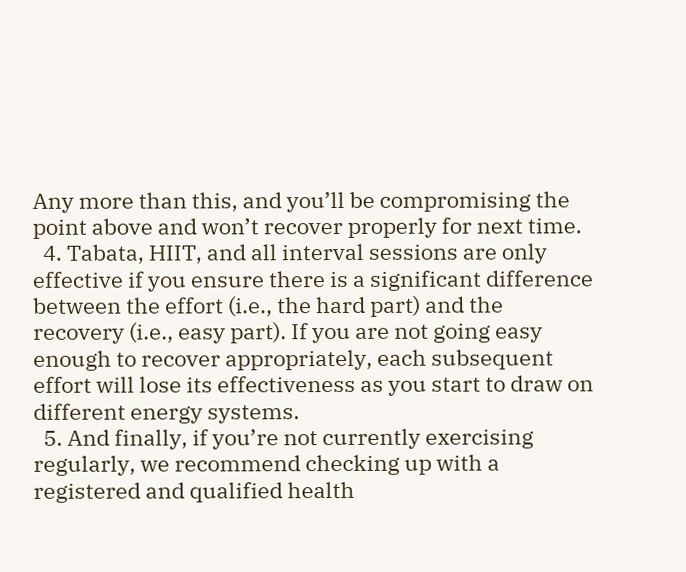Any more than this, and you’ll be compromising the point above and won’t recover properly for next time.
  4. Tabata, HIIT, and all interval sessions are only effective if you ensure there is a significant difference between the effort (i.e., the hard part) and the recovery (i.e., easy part). If you are not going easy enough to recover appropriately, each subsequent effort will lose its effectiveness as you start to draw on different energy systems.
  5. And finally, if you’re not currently exercising regularly, we recommend checking up with a registered and qualified health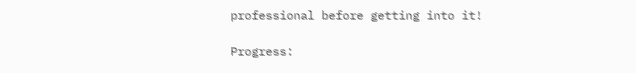professional before getting into it!

Progress: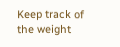Keep track of the weight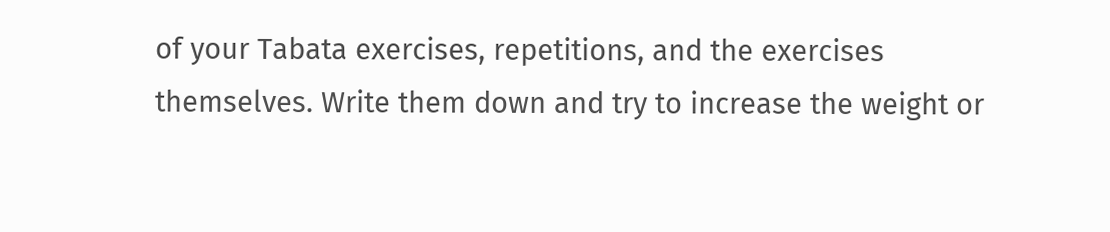of your Tabata exercises, repetitions, and the exercises themselves. Write them down and try to increase the weight or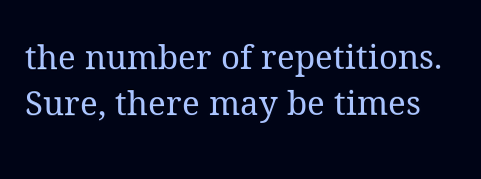the number of repetitions. Sure, there may be times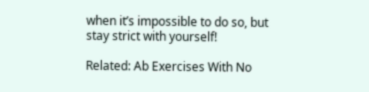when it’s impossible to do so, but stay strict with yourself!

Related: Ab Exercises With No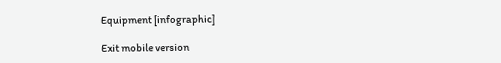Equipment [infographic]

Exit mobile version